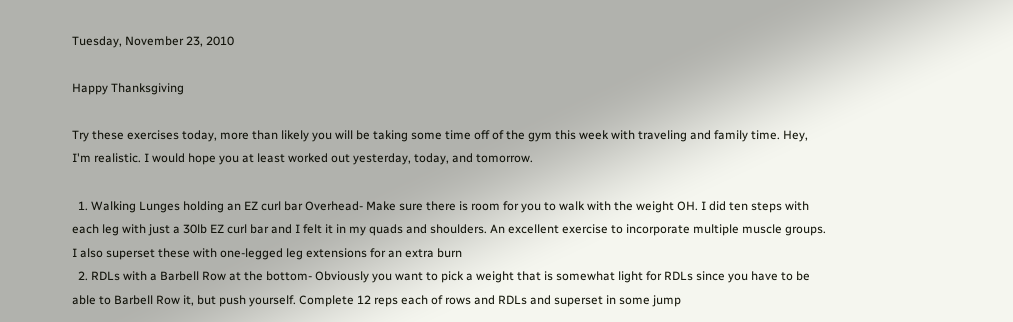Tuesday, November 23, 2010

Happy Thanksgiving

Try these exercises today, more than likely you will be taking some time off of the gym this week with traveling and family time. Hey, I'm realistic. I would hope you at least worked out yesterday, today, and tomorrow.

  1. Walking Lunges holding an EZ curl bar Overhead- Make sure there is room for you to walk with the weight OH. I did ten steps with each leg with just a 30lb EZ curl bar and I felt it in my quads and shoulders. An excellent exercise to incorporate multiple muscle groups. I also superset these with one-legged leg extensions for an extra burn
  2. RDLs with a Barbell Row at the bottom- Obviously you want to pick a weight that is somewhat light for RDLs since you have to be able to Barbell Row it, but push yourself. Complete 12 reps each of rows and RDLs and superset in some jump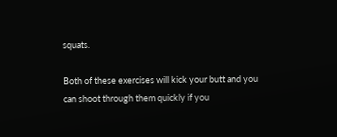squats.

Both of these exercises will kick your butt and you can shoot through them quickly if you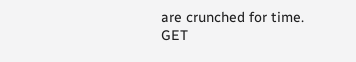are crunched for time. GET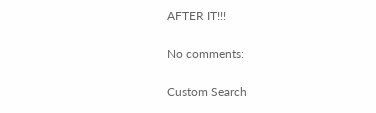AFTER IT!!!

No comments:

Custom Search